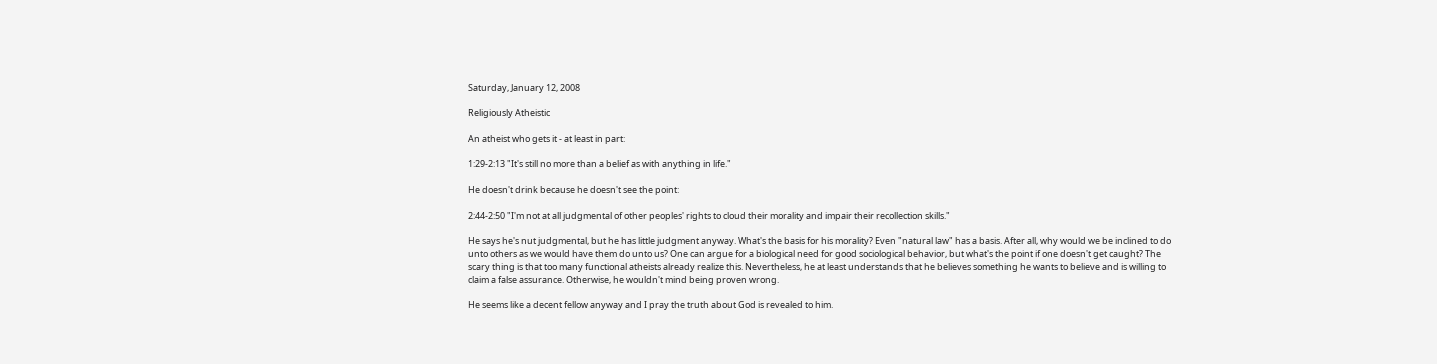Saturday, January 12, 2008

Religiously Atheistic

An atheist who gets it - at least in part:

1:29-2:13 "It's still no more than a belief as with anything in life."

He doesn't drink because he doesn't see the point:

2:44-2:50 "I'm not at all judgmental of other peoples' rights to cloud their morality and impair their recollection skills."

He says he's nut judgmental, but he has little judgment anyway. What's the basis for his morality? Even "natural law" has a basis. After all, why would we be inclined to do unto others as we would have them do unto us? One can argue for a biological need for good sociological behavior, but what's the point if one doesn't get caught? The scary thing is that too many functional atheists already realize this. Nevertheless, he at least understands that he believes something he wants to believe and is willing to claim a false assurance. Otherwise, he wouldn't mind being proven wrong.

He seems like a decent fellow anyway and I pray the truth about God is revealed to him.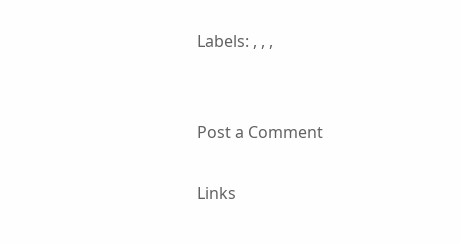Labels: , , ,


Post a Comment

Links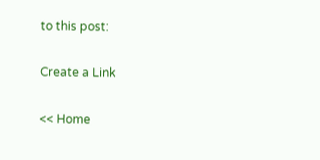to this post:

Create a Link

<< Home